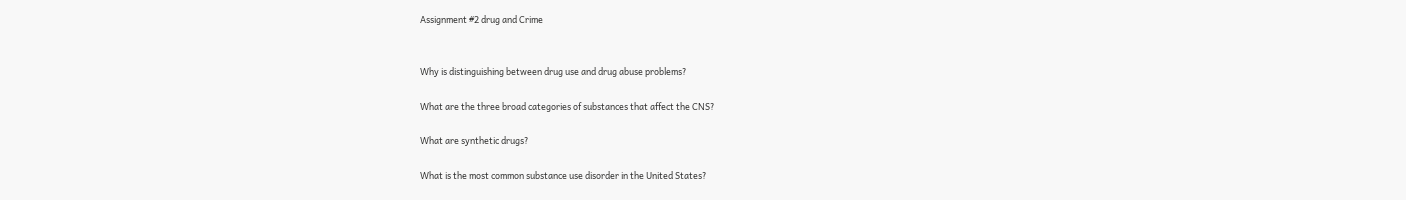Assignment #2 drug and Crime


Why is distinguishing between drug use and drug abuse problems?

What are the three broad categories of substances that affect the CNS?

What are synthetic drugs?

What is the most common substance use disorder in the United States?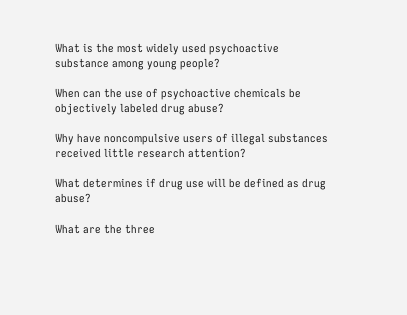What is the most widely used psychoactive substance among young people?

When can the use of psychoactive chemicals be objectively labeled drug abuse?

Why have noncompulsive users of illegal substances received little research attention?

What determines if drug use will be defined as drug abuse?

What are the three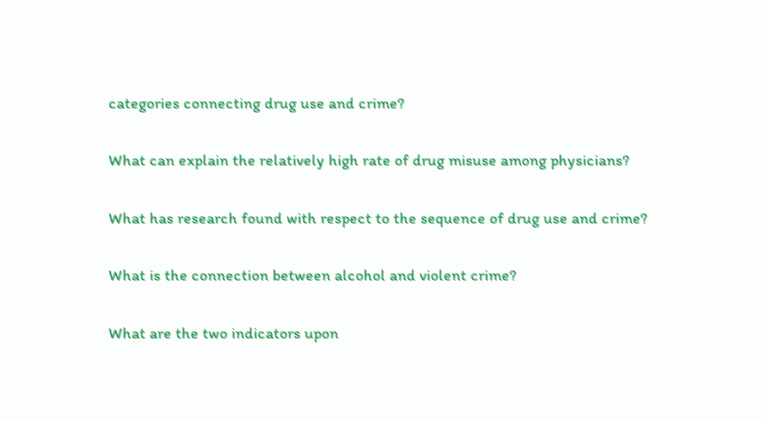categories connecting drug use and crime?

What can explain the relatively high rate of drug misuse among physicians?

What has research found with respect to the sequence of drug use and crime?

What is the connection between alcohol and violent crime?

What are the two indicators upon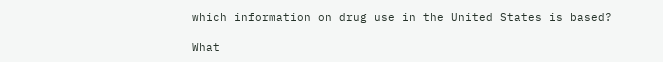which information on drug use in the United States is based?

What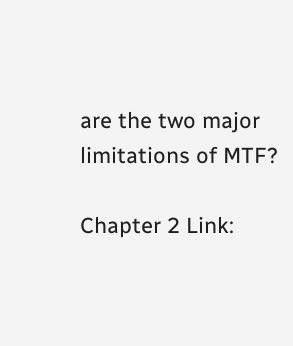are the two major limitations of MTF?

Chapter 2 Link: